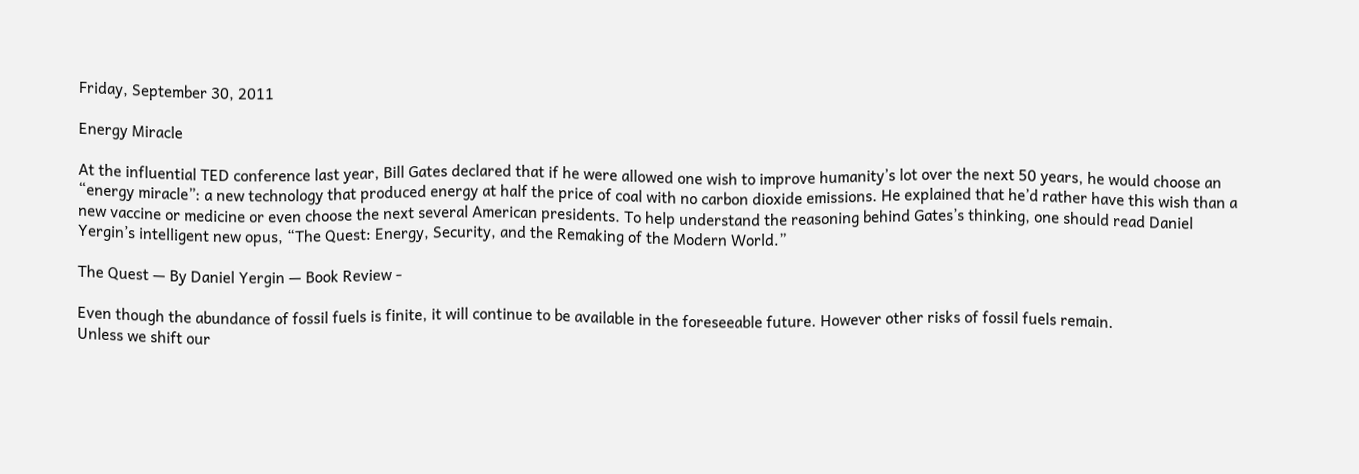Friday, September 30, 2011

Energy Miracle

At the influential TED conference last year, Bill Gates declared that if he were allowed one wish to improve humanity’s lot over the next 50 years, he would choose an “energy miracle”: a new technology that produced energy at half the price of coal with no carbon dioxide emissions. He explained that he’d rather have this wish than a new vaccine or medicine or even choose the next several American presidents. To help understand the reasoning behind Gates’s thinking, one should read Daniel Yergin’s intelligent new opus, “The Quest: Energy, Security, and the Remaking of the Modern World.”

The Quest — By Daniel Yergin — Book Review -

Even though the abundance of fossil fuels is finite, it will continue to be available in the foreseeable future. However other risks of fossil fuels remain.
Unless we shift our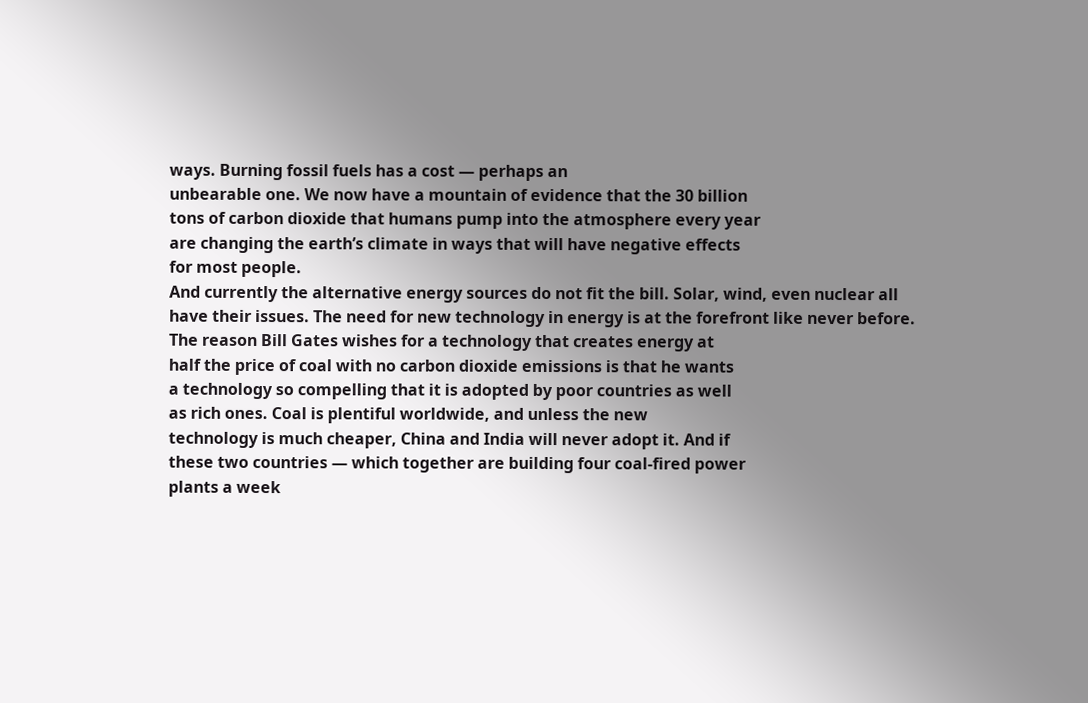ways. Burning fossil fuels has a cost — perhaps an
unbearable one. We now have a mountain of evidence that the 30 billion
tons of carbon dioxide that humans pump into the atmosphere every year
are changing the earth’s climate in ways that will have negative effects
for most people.
And currently the alternative energy sources do not fit the bill. Solar, wind, even nuclear all have their issues. The need for new technology in energy is at the forefront like never before.
The reason Bill Gates wishes for a technology that creates energy at
half the price of coal with no carbon dioxide emissions is that he wants
a technology so compelling that it is adopted by poor countries as well
as rich ones. Coal is plentiful worldwide, and unless the new
technology is much cheaper, China and India will never adopt it. And if
these two countries — which together are building four coal-fired power
plants a week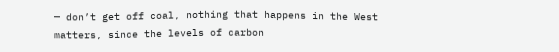— don’t get off coal, nothing that happens in the West
matters, since the levels of carbon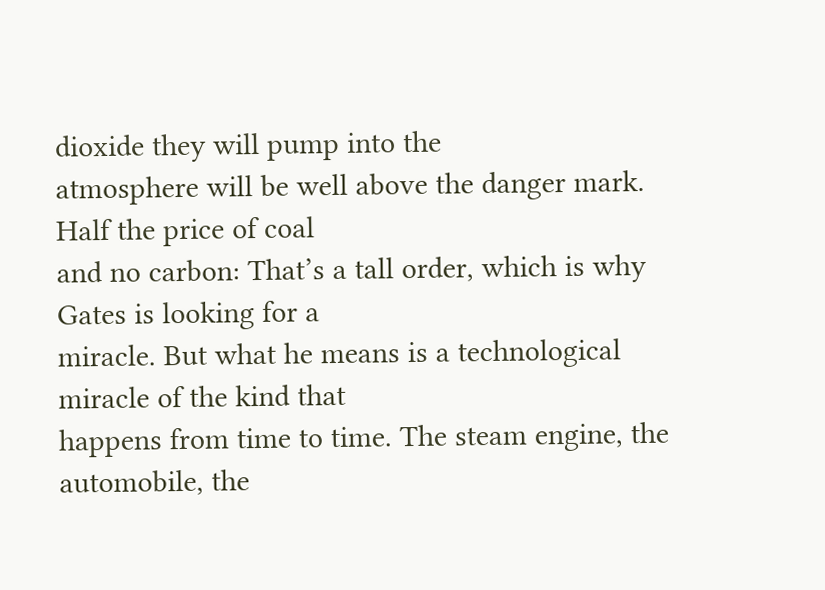dioxide they will pump into the
atmosphere will be well above the danger mark. Half the price of coal
and no carbon: That’s a tall order, which is why Gates is looking for a
miracle. But what he means is a technological miracle of the kind that
happens from time to time. The steam engine, the automobile, the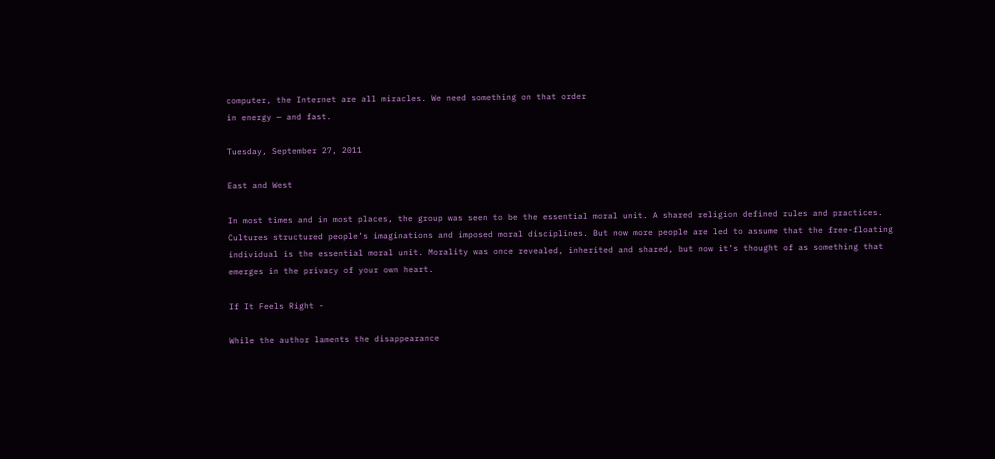computer, the Internet are all miracles. We need something on that order
in energy — and fast.

Tuesday, September 27, 2011

East and West

In most times and in most places, the group was seen to be the essential moral unit. A shared religion defined rules and practices. Cultures structured people’s imaginations and imposed moral disciplines. But now more people are led to assume that the free-floating individual is the essential moral unit. Morality was once revealed, inherited and shared, but now it’s thought of as something that emerges in the privacy of your own heart.

If It Feels Right -

While the author laments the disappearance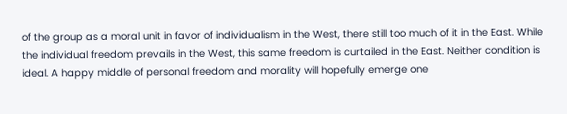of the group as a moral unit in favor of individualism in the West, there still too much of it in the East. While the individual freedom prevails in the West, this same freedom is curtailed in the East. Neither condition is ideal. A happy middle of personal freedom and morality will hopefully emerge one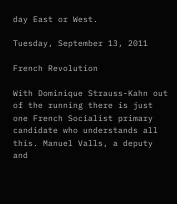day East or West.

Tuesday, September 13, 2011

French Revolution

With Dominique Strauss-Kahn out of the running there is just one French Socialist primary candidate who understands all this. Manuel Valls, a deputy and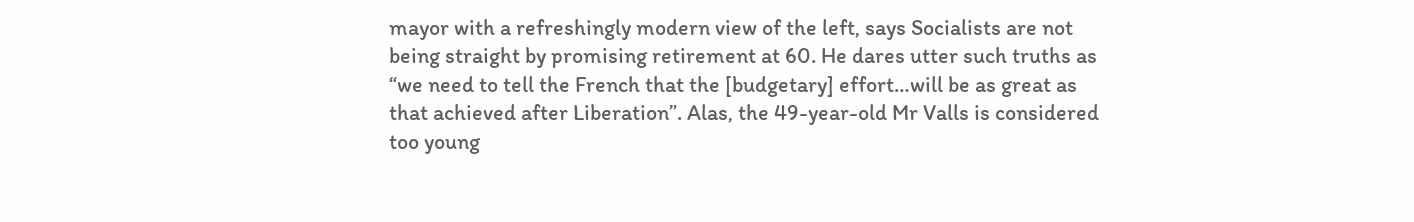mayor with a refreshingly modern view of the left, says Socialists are not being straight by promising retirement at 60. He dares utter such truths as “we need to tell the French that the [budgetary] effort…will be as great as that achieved after Liberation”. Alas, the 49-year-old Mr Valls is considered too young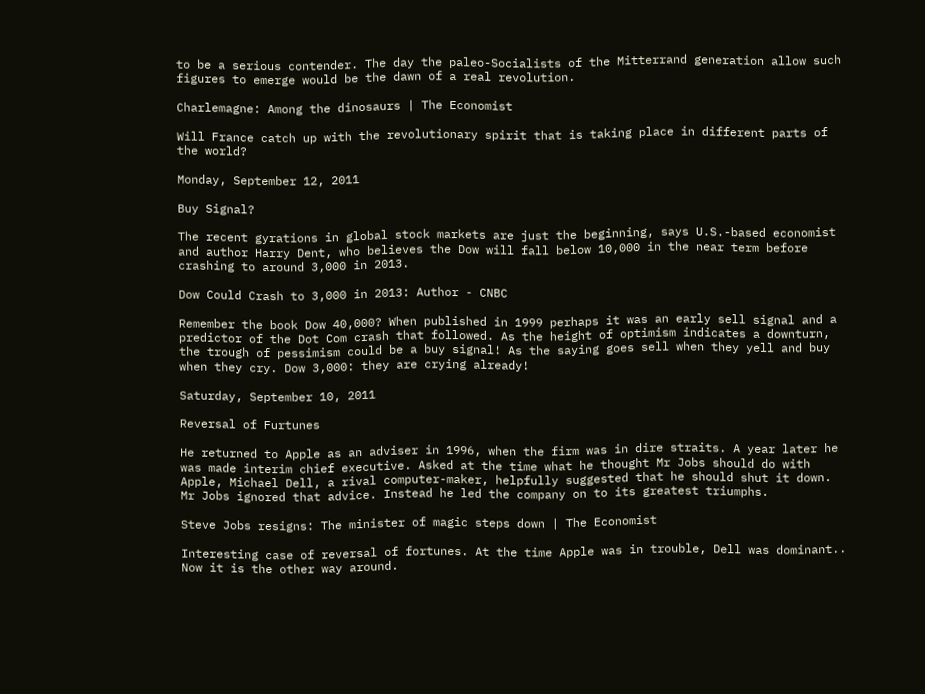to be a serious contender. The day the paleo-Socialists of the Mitterrand generation allow such figures to emerge would be the dawn of a real revolution.

Charlemagne: Among the dinosaurs | The Economist

Will France catch up with the revolutionary spirit that is taking place in different parts of the world?

Monday, September 12, 2011

Buy Signal?

The recent gyrations in global stock markets are just the beginning, says U.S.-based economist and author Harry Dent, who believes the Dow will fall below 10,000 in the near term before crashing to around 3,000 in 2013.

Dow Could Crash to 3,000 in 2013: Author - CNBC

Remember the book Dow 40,000? When published in 1999 perhaps it was an early sell signal and a predictor of the Dot Com crash that followed. As the height of optimism indicates a downturn, the trough of pessimism could be a buy signal! As the saying goes sell when they yell and buy when they cry. Dow 3,000: they are crying already!

Saturday, September 10, 2011

Reversal of Furtunes

He returned to Apple as an adviser in 1996, when the firm was in dire straits. A year later he was made interim chief executive. Asked at the time what he thought Mr Jobs should do with Apple, Michael Dell, a rival computer-maker, helpfully suggested that he should shut it down.
Mr Jobs ignored that advice. Instead he led the company on to its greatest triumphs.

Steve Jobs resigns: The minister of magic steps down | The Economist

Interesting case of reversal of fortunes. At the time Apple was in trouble, Dell was dominant.. Now it is the other way around.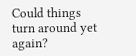Could things turn around yet again?